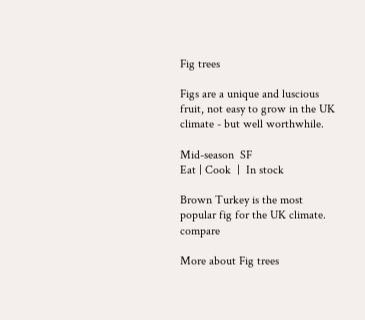Fig trees

Figs are a unique and luscious fruit, not easy to grow in the UK climate - but well worthwhile.

Mid-season  SF
Eat | Cook  |  In stock

Brown Turkey is the most popular fig for the UK climate. compare

More about Fig trees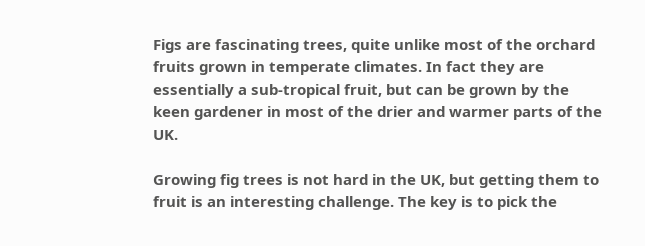Figs are fascinating trees, quite unlike most of the orchard fruits grown in temperate climates. In fact they are essentially a sub-tropical fruit, but can be grown by the keen gardener in most of the drier and warmer parts of the UK.

Growing fig trees is not hard in the UK, but getting them to fruit is an interesting challenge. The key is to pick the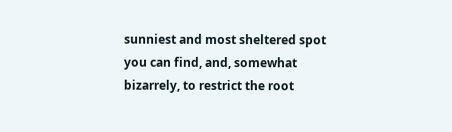sunniest and most sheltered spot you can find, and, somewhat bizarrely, to restrict the root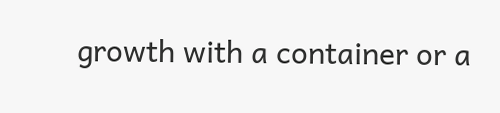growth with a container or a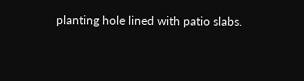planting hole lined with patio slabs.